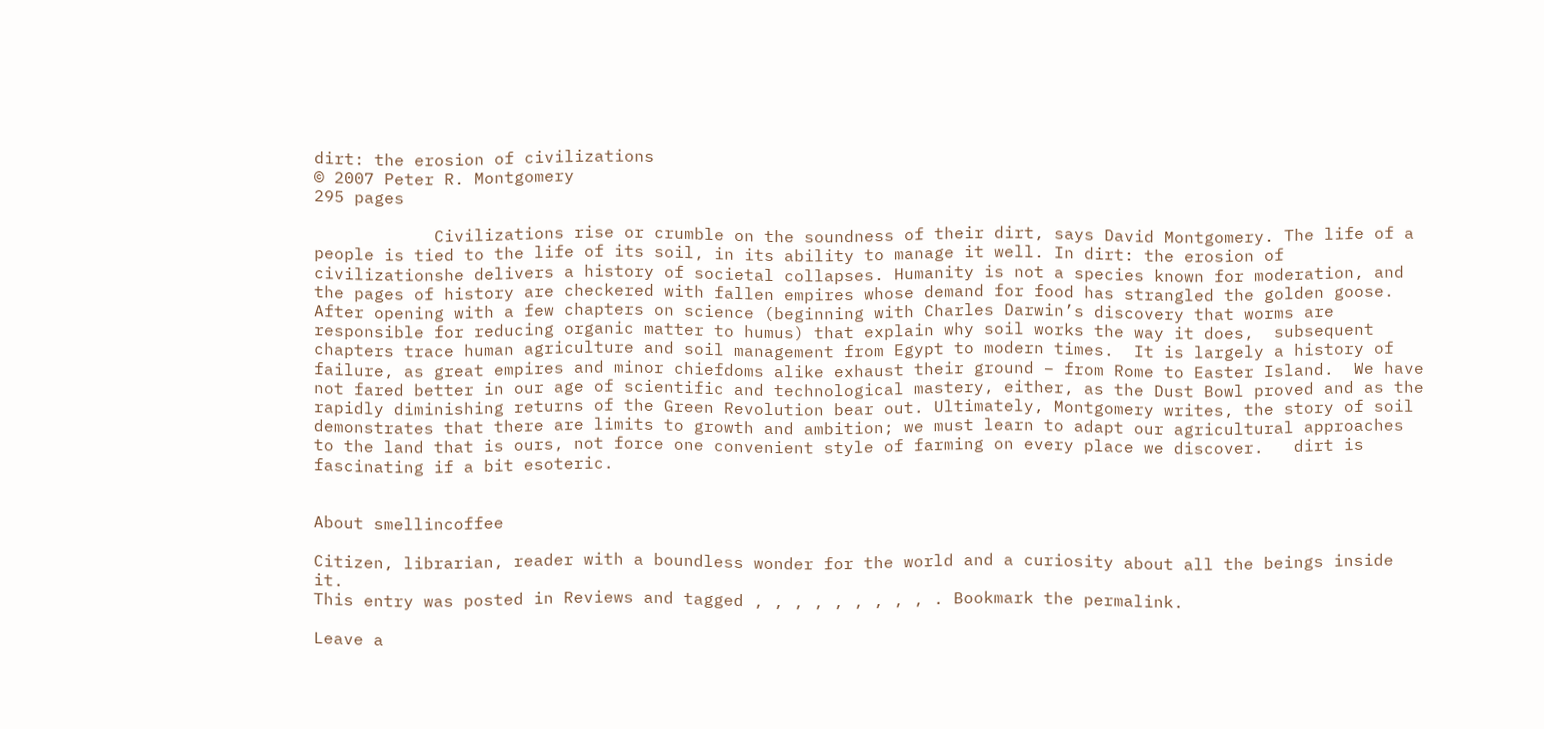dirt: the erosion of civilizations
© 2007 Peter R. Montgomery
295 pages

            Civilizations rise or crumble on the soundness of their dirt, says David Montgomery. The life of a people is tied to the life of its soil, in its ability to manage it well. In dirt: the erosion of civilizationshe delivers a history of societal collapses. Humanity is not a species known for moderation, and the pages of history are checkered with fallen empires whose demand for food has strangled the golden goose. After opening with a few chapters on science (beginning with Charles Darwin’s discovery that worms are responsible for reducing organic matter to humus) that explain why soil works the way it does,  subsequent chapters trace human agriculture and soil management from Egypt to modern times.  It is largely a history of failure, as great empires and minor chiefdoms alike exhaust their ground – from Rome to Easter Island.  We have not fared better in our age of scientific and technological mastery, either, as the Dust Bowl proved and as the rapidly diminishing returns of the Green Revolution bear out. Ultimately, Montgomery writes, the story of soil demonstrates that there are limits to growth and ambition; we must learn to adapt our agricultural approaches to the land that is ours, not force one convenient style of farming on every place we discover.   dirt is fascinating if a bit esoteric.


About smellincoffee

Citizen, librarian, reader with a boundless wonder for the world and a curiosity about all the beings inside it.
This entry was posted in Reviews and tagged , , , , , , , , , . Bookmark the permalink.

Leave a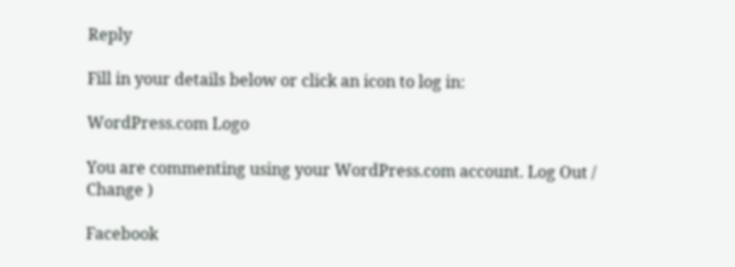Reply

Fill in your details below or click an icon to log in:

WordPress.com Logo

You are commenting using your WordPress.com account. Log Out /  Change )

Facebook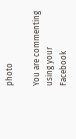photo

You are commenting using your Facebook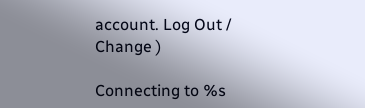account. Log Out /  Change )

Connecting to %s